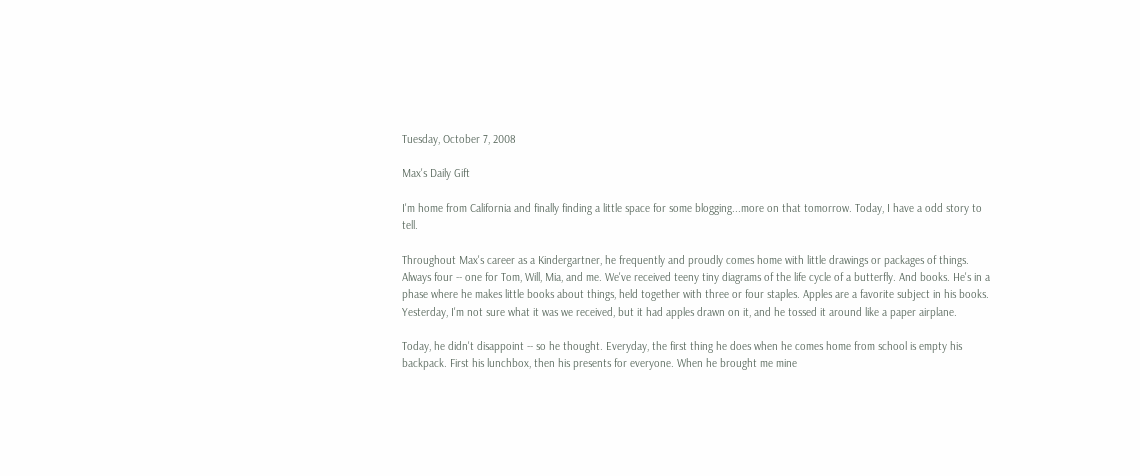Tuesday, October 7, 2008

Max's Daily Gift

I'm home from California and finally finding a little space for some blogging...more on that tomorrow. Today, I have a odd story to tell.

Throughout Max's career as a Kindergartner, he frequently and proudly comes home with little drawings or packages of things. Always four -- one for Tom, Will, Mia, and me. We've received teeny tiny diagrams of the life cycle of a butterfly. And books. He's in a phase where he makes little books about things, held together with three or four staples. Apples are a favorite subject in his books. Yesterday, I'm not sure what it was we received, but it had apples drawn on it, and he tossed it around like a paper airplane.

Today, he didn't disappoint -- so he thought. Everyday, the first thing he does when he comes home from school is empty his backpack. First his lunchbox, then his presents for everyone. When he brought me mine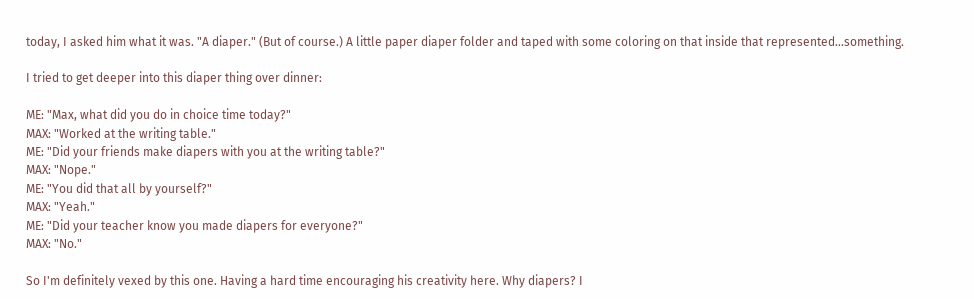today, I asked him what it was. "A diaper." (But of course.) A little paper diaper folder and taped with some coloring on that inside that represented...something.

I tried to get deeper into this diaper thing over dinner:

ME: "Max, what did you do in choice time today?"
MAX: "Worked at the writing table."
ME: "Did your friends make diapers with you at the writing table?"
MAX: "Nope."
ME: "You did that all by yourself?"
MAX: "Yeah."
ME: "Did your teacher know you made diapers for everyone?"
MAX: "No."

So I'm definitely vexed by this one. Having a hard time encouraging his creativity here. Why diapers? I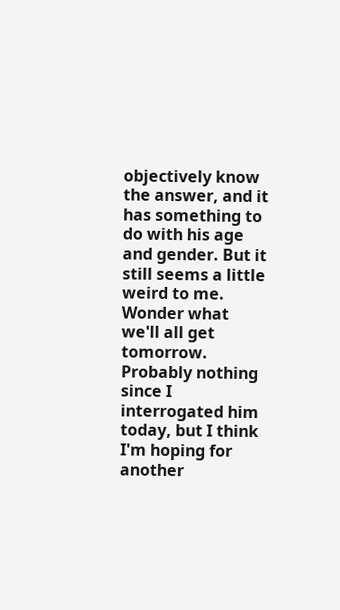objectively know the answer, and it has something to do with his age and gender. But it still seems a little weird to me. Wonder what we'll all get tomorrow. Probably nothing since I interrogated him today, but I think I'm hoping for another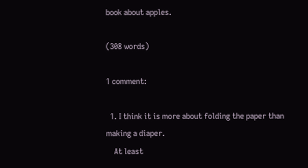book about apples.

(308 words)

1 comment:

  1. I think it is more about folding the paper than making a diaper.
    At least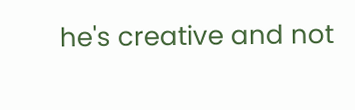he's creative and not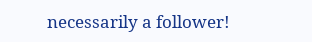necessarily a follower!